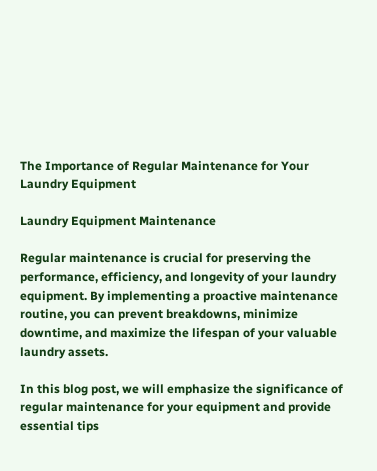The Importance of Regular Maintenance for Your Laundry Equipment

Laundry Equipment Maintenance

Regular maintenance is crucial for preserving the performance, efficiency, and longevity of your laundry equipment. By implementing a proactive maintenance routine, you can prevent breakdowns, minimize downtime, and maximize the lifespan of your valuable laundry assets.

In this blog post, we will emphasize the significance of regular maintenance for your equipment and provide essential tips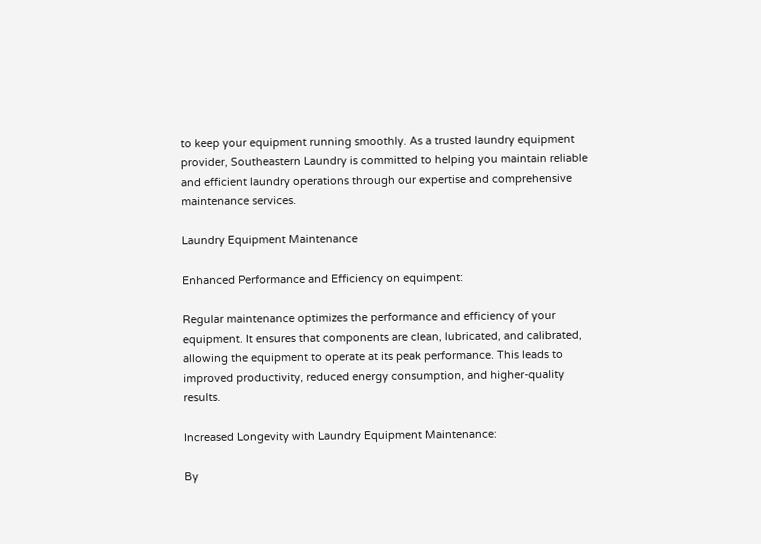to keep your equipment running smoothly. As a trusted laundry equipment provider, Southeastern Laundry is committed to helping you maintain reliable and efficient laundry operations through our expertise and comprehensive maintenance services.

Laundry Equipment Maintenance

Enhanced Performance and Efficiency on equimpent:

Regular maintenance optimizes the performance and efficiency of your equipment. It ensures that components are clean, lubricated, and calibrated, allowing the equipment to operate at its peak performance. This leads to improved productivity, reduced energy consumption, and higher-quality results.

Increased Longevity with Laundry Equipment Maintenance:

By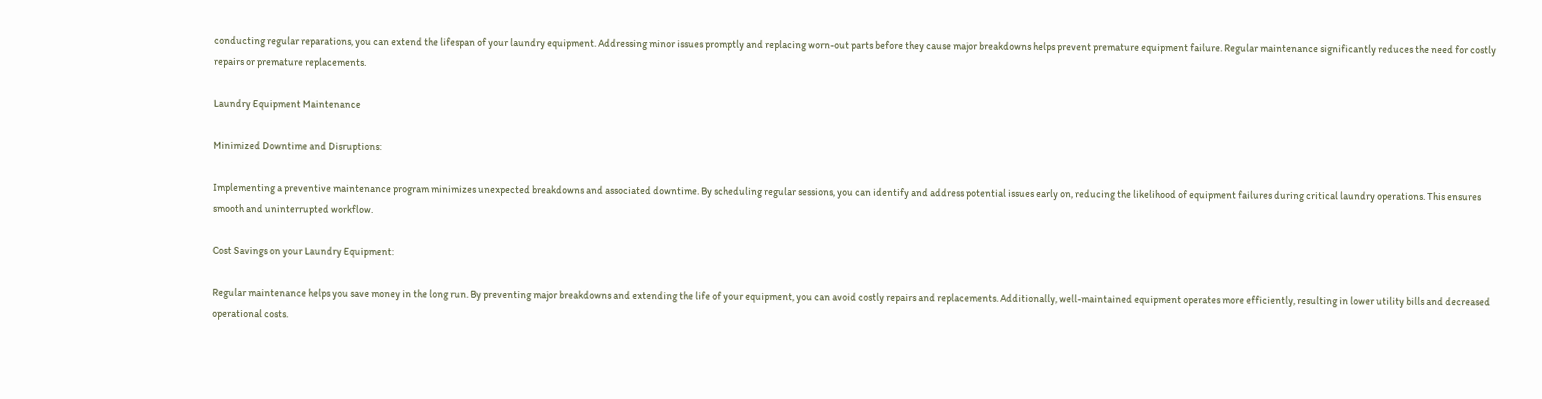conducting regular reparations, you can extend the lifespan of your laundry equipment. Addressing minor issues promptly and replacing worn-out parts before they cause major breakdowns helps prevent premature equipment failure. Regular maintenance significantly reduces the need for costly repairs or premature replacements.

Laundry Equipment Maintenance

Minimized Downtime and Disruptions:

Implementing a preventive maintenance program minimizes unexpected breakdowns and associated downtime. By scheduling regular sessions, you can identify and address potential issues early on, reducing the likelihood of equipment failures during critical laundry operations. This ensures smooth and uninterrupted workflow.

Cost Savings on your Laundry Equipment:

Regular maintenance helps you save money in the long run. By preventing major breakdowns and extending the life of your equipment, you can avoid costly repairs and replacements. Additionally, well-maintained equipment operates more efficiently, resulting in lower utility bills and decreased operational costs.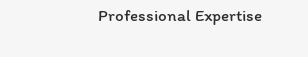Professional Expertise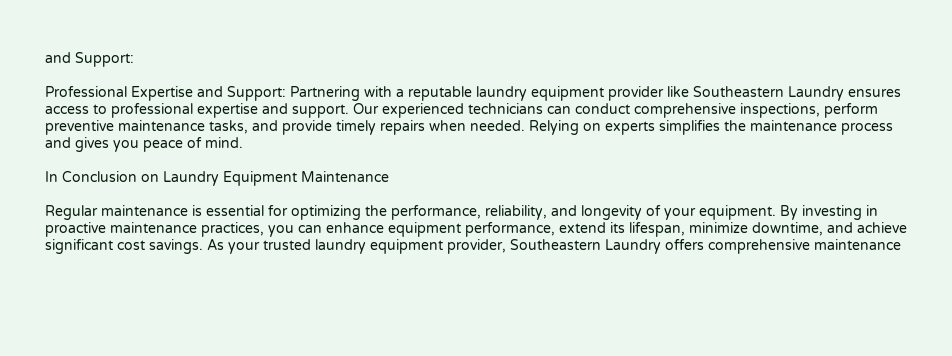and Support:

Professional Expertise and Support: Partnering with a reputable laundry equipment provider like Southeastern Laundry ensures access to professional expertise and support. Our experienced technicians can conduct comprehensive inspections, perform preventive maintenance tasks, and provide timely repairs when needed. Relying on experts simplifies the maintenance process and gives you peace of mind.

In Conclusion on Laundry Equipment Maintenance

Regular maintenance is essential for optimizing the performance, reliability, and longevity of your equipment. By investing in proactive maintenance practices, you can enhance equipment performance, extend its lifespan, minimize downtime, and achieve significant cost savings. As your trusted laundry equipment provider, Southeastern Laundry offers comprehensive maintenance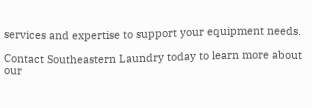services and expertise to support your equipment needs.

Contact Southeastern Laundry today to learn more about our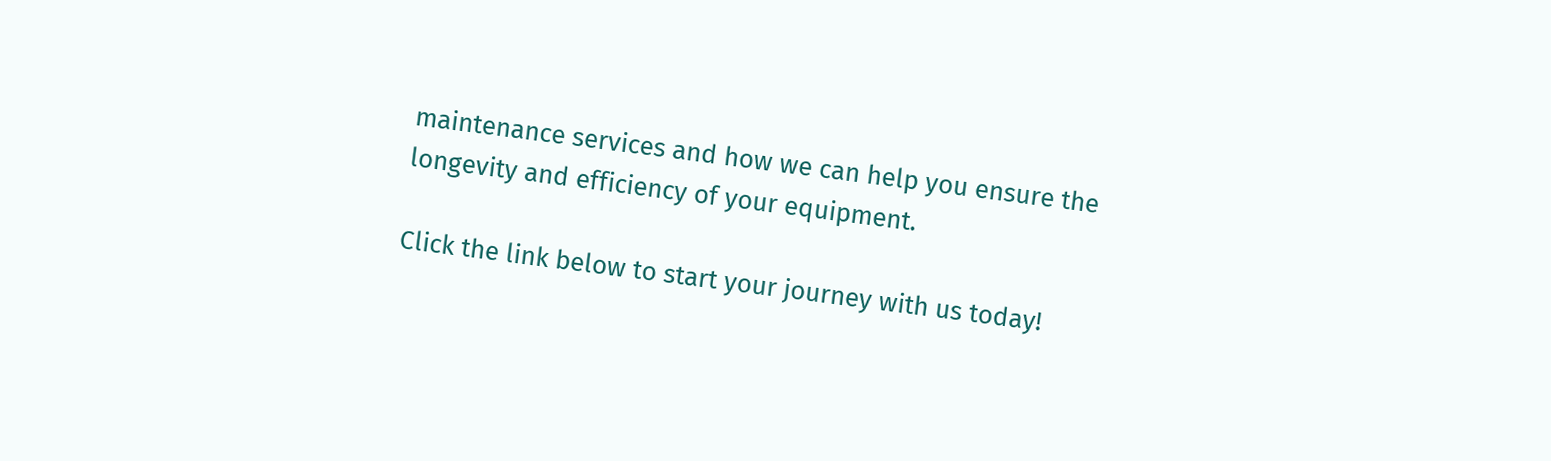maintenance services and how we can help you ensure the longevity and efficiency of your equipment.

Click the link below to start your journey with us today!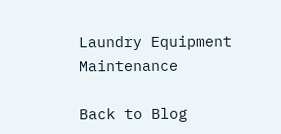Laundry Equipment Maintenance

Back to Blog